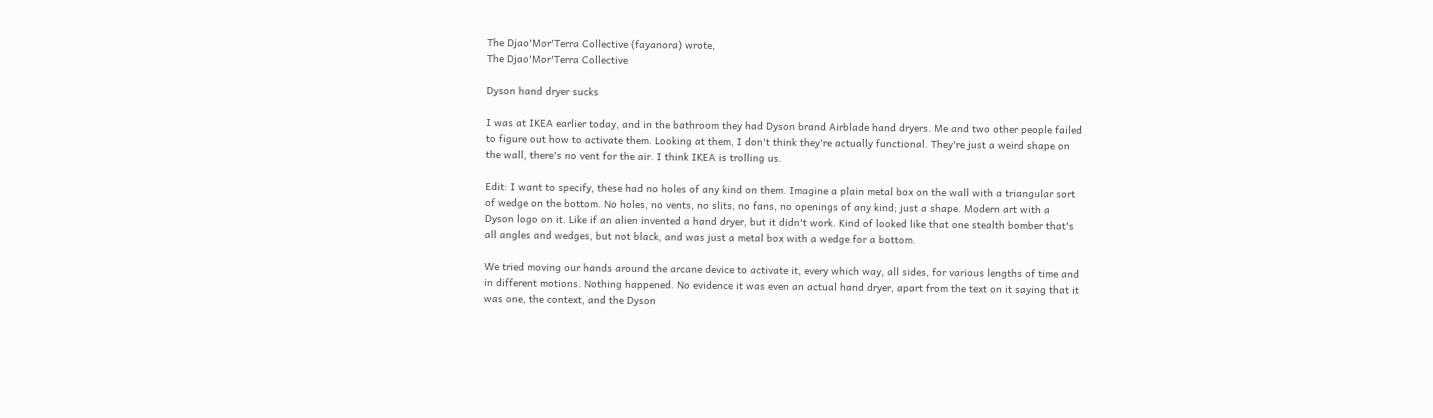The Djao'Mor'Terra Collective (fayanora) wrote,
The Djao'Mor'Terra Collective

Dyson hand dryer sucks

I was at IKEA earlier today, and in the bathroom they had Dyson brand Airblade hand dryers. Me and two other people failed to figure out how to activate them. Looking at them, I don't think they're actually functional. They're just a weird shape on the wall, there's no vent for the air. I think IKEA is trolling us.

Edit: I want to specify, these had no holes of any kind on them. Imagine a plain metal box on the wall with a triangular sort of wedge on the bottom. No holes, no vents, no slits, no fans, no openings of any kind; just a shape. Modern art with a Dyson logo on it. Like if an alien invented a hand dryer, but it didn't work. Kind of looked like that one stealth bomber that's all angles and wedges, but not black, and was just a metal box with a wedge for a bottom.

We tried moving our hands around the arcane device to activate it, every which way, all sides, for various lengths of time and in different motions. Nothing happened. No evidence it was even an actual hand dryer, apart from the text on it saying that it was one, the context, and the Dyson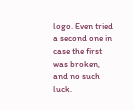logo. Even tried a second one in case the first was broken, and no such luck.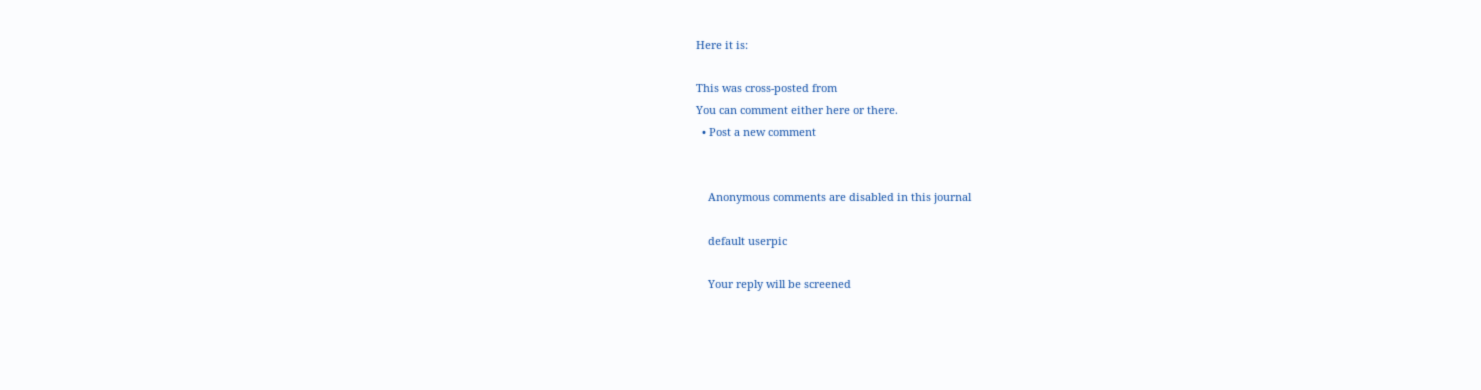Here it is:

This was cross-posted from
You can comment either here or there.
  • Post a new comment


    Anonymous comments are disabled in this journal

    default userpic

    Your reply will be screened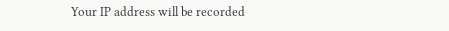Your IP address will be recorded